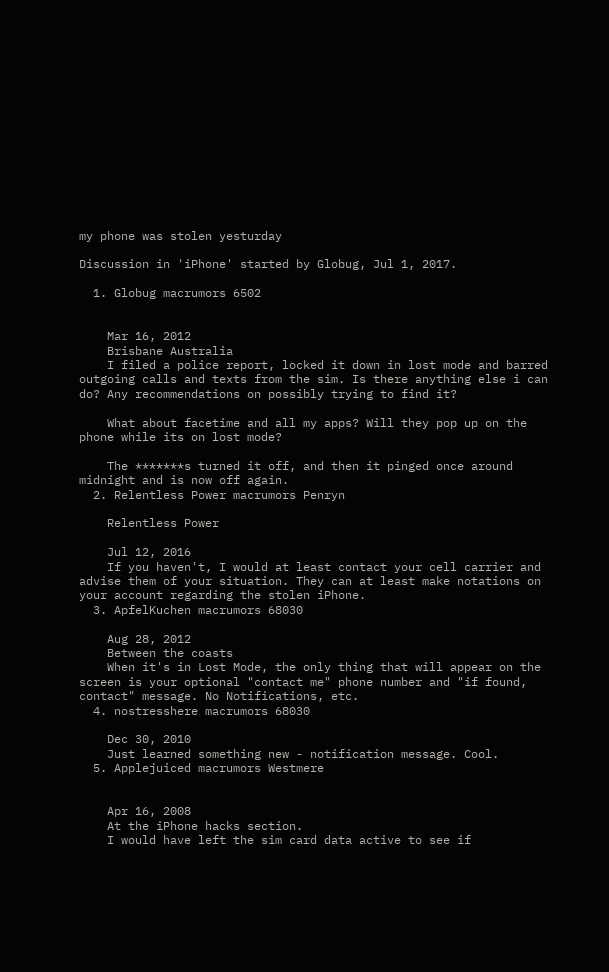my phone was stolen yesturday

Discussion in 'iPhone' started by Globug, Jul 1, 2017.

  1. Globug macrumors 6502


    Mar 16, 2012
    Brisbane Australia
    I filed a police report, locked it down in lost mode and barred outgoing calls and texts from the sim. Is there anything else i can do? Any recommendations on possibly trying to find it?

    What about facetime and all my apps? Will they pop up on the phone while its on lost mode?

    The *******s turned it off, and then it pinged once around midnight and is now off again.
  2. Relentless Power macrumors Penryn

    Relentless Power

    Jul 12, 2016
    If you haven't, I would at least contact your cell carrier and advise them of your situation. They can at least make notations on your account regarding the stolen iPhone.
  3. ApfelKuchen macrumors 68030

    Aug 28, 2012
    Between the coasts
    When it's in Lost Mode, the only thing that will appear on the screen is your optional "contact me" phone number and "if found, contact" message. No Notifications, etc.
  4. nostresshere macrumors 68030

    Dec 30, 2010
    Just learned something new - notification message. Cool.
  5. Applejuiced macrumors Westmere


    Apr 16, 2008
    At the iPhone hacks section.
    I would have left the sim card data active to see if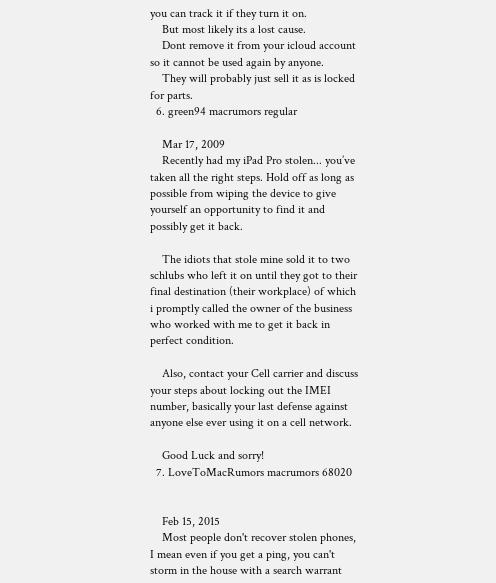you can track it if they turn it on.
    But most likely its a lost cause.
    Dont remove it from your icloud account so it cannot be used again by anyone.
    They will probably just sell it as is locked for parts.
  6. green94 macrumors regular

    Mar 17, 2009
    Recently had my iPad Pro stolen... you’ve taken all the right steps. Hold off as long as possible from wiping the device to give yourself an opportunity to find it and possibly get it back.

    The idiots that stole mine sold it to two schlubs who left it on until they got to their final destination (their workplace) of which i promptly called the owner of the business who worked with me to get it back in perfect condition.

    Also, contact your Cell carrier and discuss your steps about locking out the IMEI number, basically your last defense against anyone else ever using it on a cell network.

    Good Luck and sorry!
  7. LoveToMacRumors macrumors 68020


    Feb 15, 2015
    Most people don't recover stolen phones, I mean even if you get a ping, you can't storm in the house with a search warrant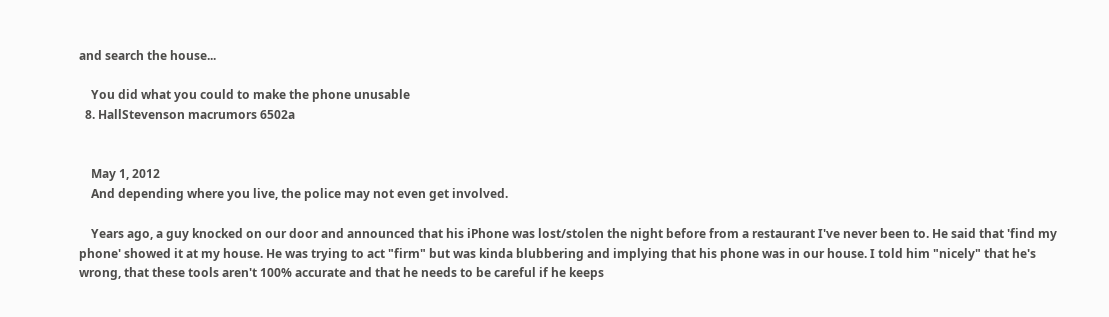and search the house...

    You did what you could to make the phone unusable
  8. HallStevenson macrumors 6502a


    May 1, 2012
    And depending where you live, the police may not even get involved.

    Years ago, a guy knocked on our door and announced that his iPhone was lost/stolen the night before from a restaurant I've never been to. He said that 'find my phone' showed it at my house. He was trying to act "firm" but was kinda blubbering and implying that his phone was in our house. I told him "nicely" that he's wrong, that these tools aren't 100% accurate and that he needs to be careful if he keeps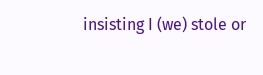insisting I (we) stole or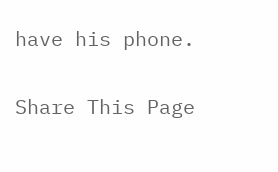have his phone.

Share This Page